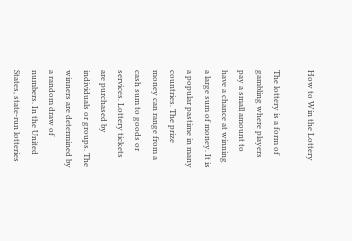How to Win the Lottery

The lottery is a form of gambling where players pay a small amount to have a chance at winning a large sum of money. It is a popular pastime in many countries. The prize money can range from a cash sum to goods or services. Lottery tickets are purchased by individuals or groups. The winners are determined by a random draw of numbers. In the United States, state-run lotteries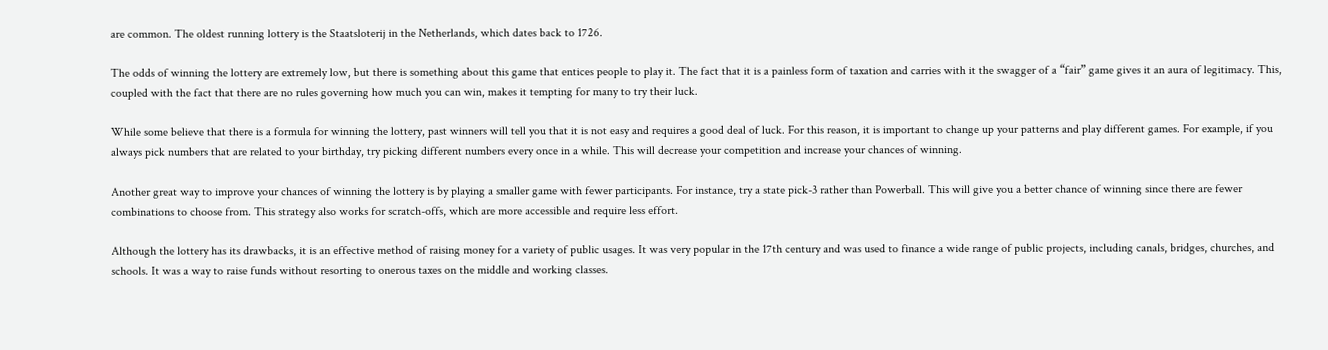are common. The oldest running lottery is the Staatsloterij in the Netherlands, which dates back to 1726.

The odds of winning the lottery are extremely low, but there is something about this game that entices people to play it. The fact that it is a painless form of taxation and carries with it the swagger of a “fair” game gives it an aura of legitimacy. This, coupled with the fact that there are no rules governing how much you can win, makes it tempting for many to try their luck.

While some believe that there is a formula for winning the lottery, past winners will tell you that it is not easy and requires a good deal of luck. For this reason, it is important to change up your patterns and play different games. For example, if you always pick numbers that are related to your birthday, try picking different numbers every once in a while. This will decrease your competition and increase your chances of winning.

Another great way to improve your chances of winning the lottery is by playing a smaller game with fewer participants. For instance, try a state pick-3 rather than Powerball. This will give you a better chance of winning since there are fewer combinations to choose from. This strategy also works for scratch-offs, which are more accessible and require less effort.

Although the lottery has its drawbacks, it is an effective method of raising money for a variety of public usages. It was very popular in the 17th century and was used to finance a wide range of public projects, including canals, bridges, churches, and schools. It was a way to raise funds without resorting to onerous taxes on the middle and working classes.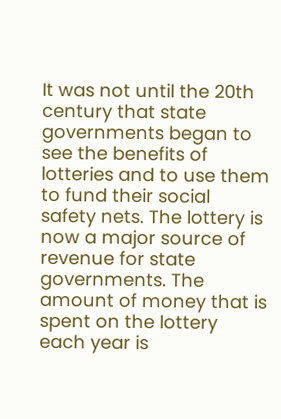It was not until the 20th century that state governments began to see the benefits of lotteries and to use them to fund their social safety nets. The lottery is now a major source of revenue for state governments. The amount of money that is spent on the lottery each year is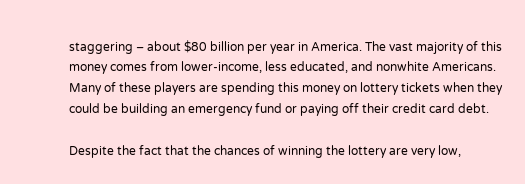staggering – about $80 billion per year in America. The vast majority of this money comes from lower-income, less educated, and nonwhite Americans. Many of these players are spending this money on lottery tickets when they could be building an emergency fund or paying off their credit card debt.

Despite the fact that the chances of winning the lottery are very low,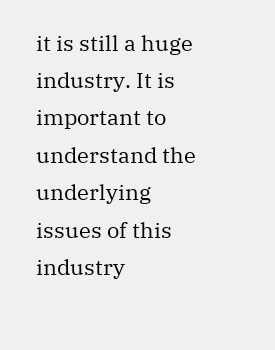it is still a huge industry. It is important to understand the underlying issues of this industry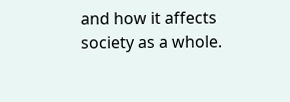and how it affects society as a whole.